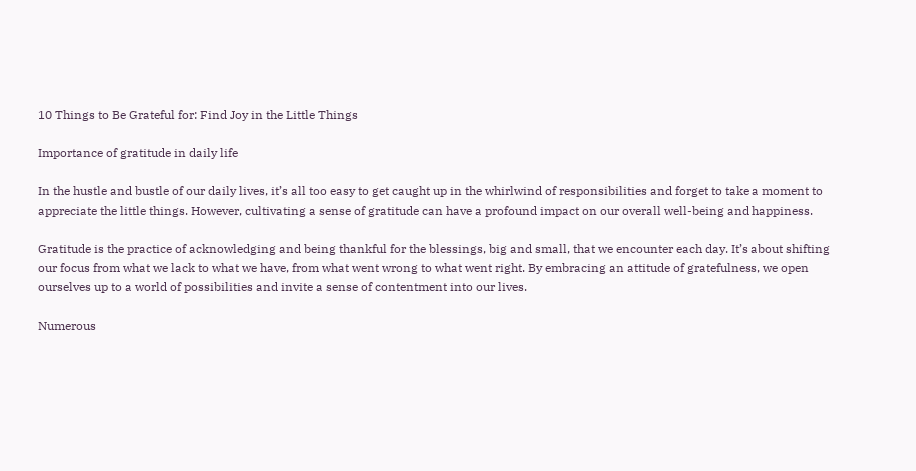10 Things to Be Grateful for: Find Joy in the Little Things

Importance of gratitude in daily life

In the hustle and bustle of our daily lives, it’s all too easy to get caught up in the whirlwind of responsibilities and forget to take a moment to appreciate the little things. However, cultivating a sense of gratitude can have a profound impact on our overall well-being and happiness.

Gratitude is the practice of acknowledging and being thankful for the blessings, big and small, that we encounter each day. It’s about shifting our focus from what we lack to what we have, from what went wrong to what went right. By embracing an attitude of gratefulness, we open ourselves up to a world of possibilities and invite a sense of contentment into our lives.

Numerous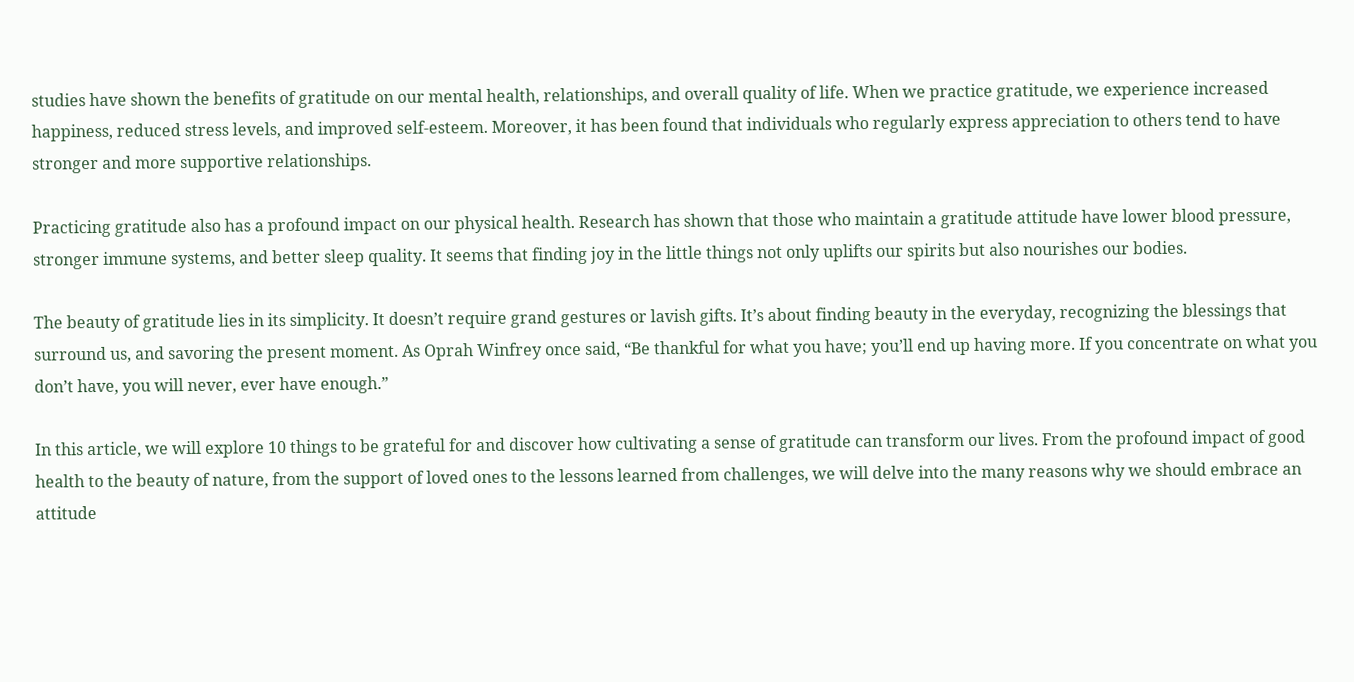studies have shown the benefits of gratitude on our mental health, relationships, and overall quality of life. When we practice gratitude, we experience increased happiness, reduced stress levels, and improved self-esteem. Moreover, it has been found that individuals who regularly express appreciation to others tend to have stronger and more supportive relationships.

Practicing gratitude also has a profound impact on our physical health. Research has shown that those who maintain a gratitude attitude have lower blood pressure, stronger immune systems, and better sleep quality. It seems that finding joy in the little things not only uplifts our spirits but also nourishes our bodies.

The beauty of gratitude lies in its simplicity. It doesn’t require grand gestures or lavish gifts. It’s about finding beauty in the everyday, recognizing the blessings that surround us, and savoring the present moment. As Oprah Winfrey once said, “Be thankful for what you have; you’ll end up having more. If you concentrate on what you don’t have, you will never, ever have enough.”

In this article, we will explore 10 things to be grateful for and discover how cultivating a sense of gratitude can transform our lives. From the profound impact of good health to the beauty of nature, from the support of loved ones to the lessons learned from challenges, we will delve into the many reasons why we should embrace an attitude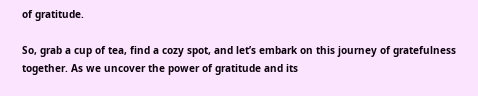of gratitude.

So, grab a cup of tea, find a cozy spot, and let’s embark on this journey of gratefulness together. As we uncover the power of gratitude and its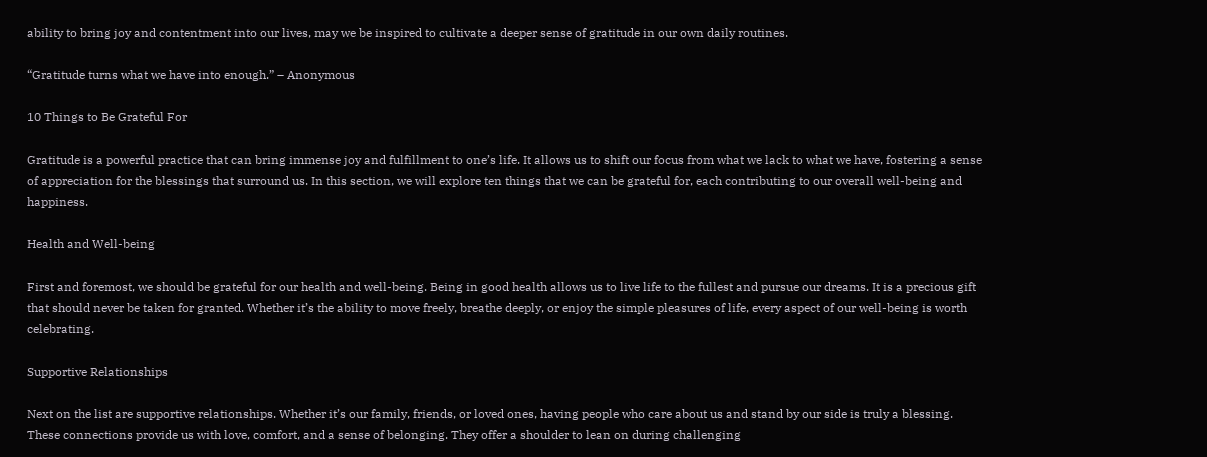ability to bring joy and contentment into our lives, may we be inspired to cultivate a deeper sense of gratitude in our own daily routines.

“Gratitude turns what we have into enough.” – Anonymous

10 Things to Be Grateful For

Gratitude is a powerful practice that can bring immense joy and fulfillment to one’s life. It allows us to shift our focus from what we lack to what we have, fostering a sense of appreciation for the blessings that surround us. In this section, we will explore ten things that we can be grateful for, each contributing to our overall well-being and happiness.

Health and Well-being

First and foremost, we should be grateful for our health and well-being. Being in good health allows us to live life to the fullest and pursue our dreams. It is a precious gift that should never be taken for granted. Whether it’s the ability to move freely, breathe deeply, or enjoy the simple pleasures of life, every aspect of our well-being is worth celebrating.

Supportive Relationships

Next on the list are supportive relationships. Whether it’s our family, friends, or loved ones, having people who care about us and stand by our side is truly a blessing. These connections provide us with love, comfort, and a sense of belonging. They offer a shoulder to lean on during challenging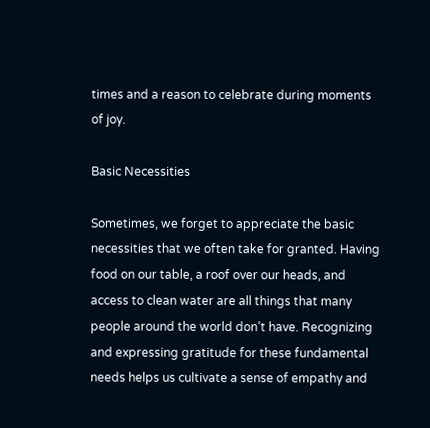times and a reason to celebrate during moments of joy.

Basic Necessities

Sometimes, we forget to appreciate the basic necessities that we often take for granted. Having food on our table, a roof over our heads, and access to clean water are all things that many people around the world don’t have. Recognizing and expressing gratitude for these fundamental needs helps us cultivate a sense of empathy and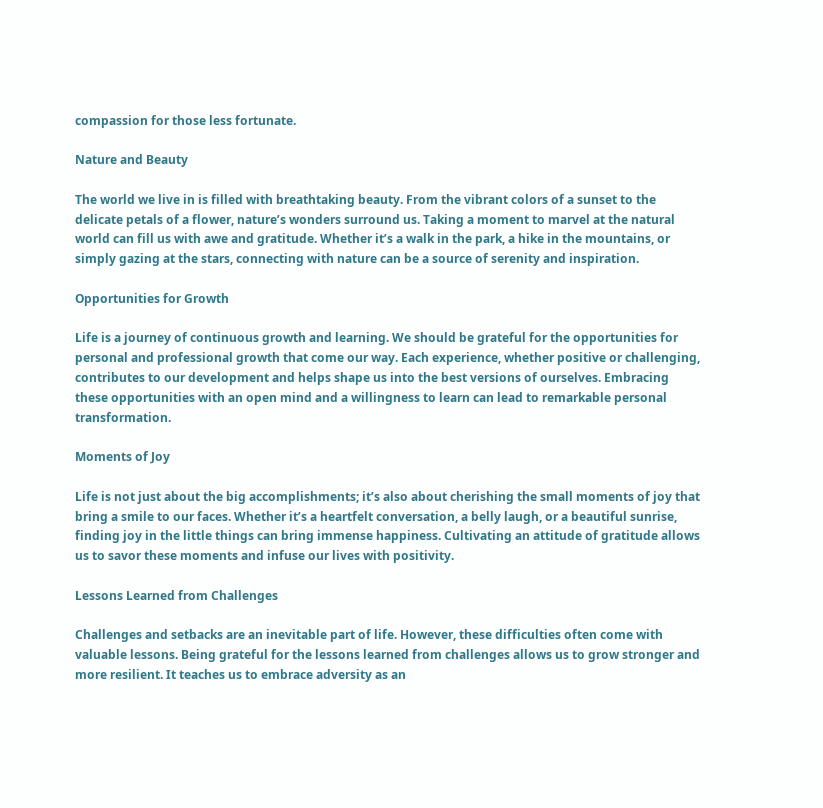compassion for those less fortunate.

Nature and Beauty

The world we live in is filled with breathtaking beauty. From the vibrant colors of a sunset to the delicate petals of a flower, nature’s wonders surround us. Taking a moment to marvel at the natural world can fill us with awe and gratitude. Whether it’s a walk in the park, a hike in the mountains, or simply gazing at the stars, connecting with nature can be a source of serenity and inspiration.

Opportunities for Growth

Life is a journey of continuous growth and learning. We should be grateful for the opportunities for personal and professional growth that come our way. Each experience, whether positive or challenging, contributes to our development and helps shape us into the best versions of ourselves. Embracing these opportunities with an open mind and a willingness to learn can lead to remarkable personal transformation.

Moments of Joy

Life is not just about the big accomplishments; it’s also about cherishing the small moments of joy that bring a smile to our faces. Whether it’s a heartfelt conversation, a belly laugh, or a beautiful sunrise, finding joy in the little things can bring immense happiness. Cultivating an attitude of gratitude allows us to savor these moments and infuse our lives with positivity.

Lessons Learned from Challenges

Challenges and setbacks are an inevitable part of life. However, these difficulties often come with valuable lessons. Being grateful for the lessons learned from challenges allows us to grow stronger and more resilient. It teaches us to embrace adversity as an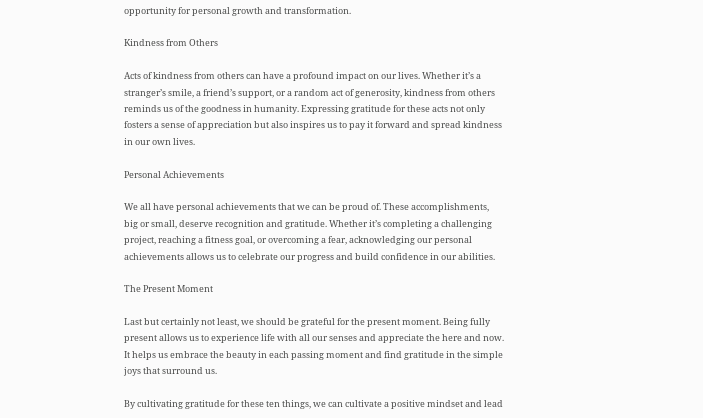opportunity for personal growth and transformation.

Kindness from Others

Acts of kindness from others can have a profound impact on our lives. Whether it’s a stranger’s smile, a friend’s support, or a random act of generosity, kindness from others reminds us of the goodness in humanity. Expressing gratitude for these acts not only fosters a sense of appreciation but also inspires us to pay it forward and spread kindness in our own lives.

Personal Achievements

We all have personal achievements that we can be proud of. These accomplishments, big or small, deserve recognition and gratitude. Whether it’s completing a challenging project, reaching a fitness goal, or overcoming a fear, acknowledging our personal achievements allows us to celebrate our progress and build confidence in our abilities.

The Present Moment

Last but certainly not least, we should be grateful for the present moment. Being fully present allows us to experience life with all our senses and appreciate the here and now. It helps us embrace the beauty in each passing moment and find gratitude in the simple joys that surround us.

By cultivating gratitude for these ten things, we can cultivate a positive mindset and lead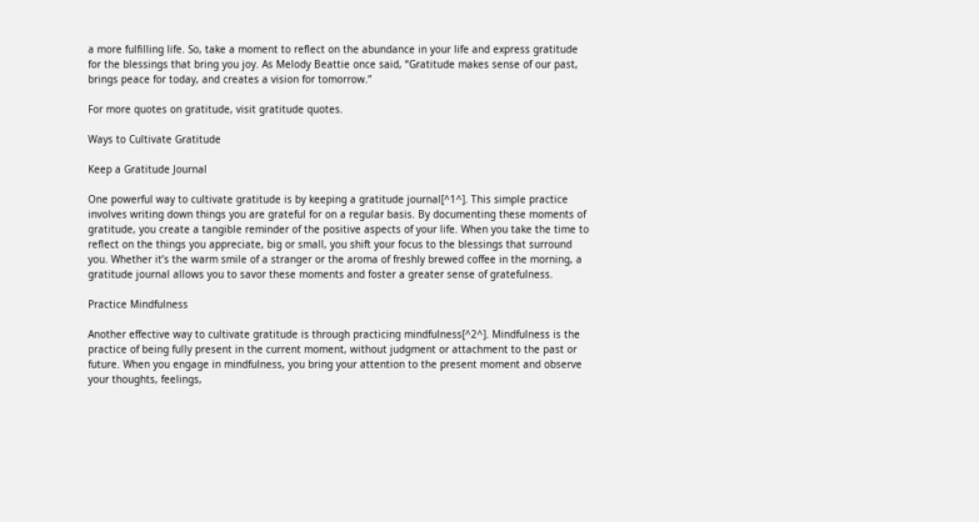a more fulfilling life. So, take a moment to reflect on the abundance in your life and express gratitude for the blessings that bring you joy. As Melody Beattie once said, “Gratitude makes sense of our past, brings peace for today, and creates a vision for tomorrow.”

For more quotes on gratitude, visit gratitude quotes.

Ways to Cultivate Gratitude

Keep a Gratitude Journal

One powerful way to cultivate gratitude is by keeping a gratitude journal[^1^]. This simple practice involves writing down things you are grateful for on a regular basis. By documenting these moments of gratitude, you create a tangible reminder of the positive aspects of your life. When you take the time to reflect on the things you appreciate, big or small, you shift your focus to the blessings that surround you. Whether it’s the warm smile of a stranger or the aroma of freshly brewed coffee in the morning, a gratitude journal allows you to savor these moments and foster a greater sense of gratefulness.

Practice Mindfulness

Another effective way to cultivate gratitude is through practicing mindfulness[^2^]. Mindfulness is the practice of being fully present in the current moment, without judgment or attachment to the past or future. When you engage in mindfulness, you bring your attention to the present moment and observe your thoughts, feelings,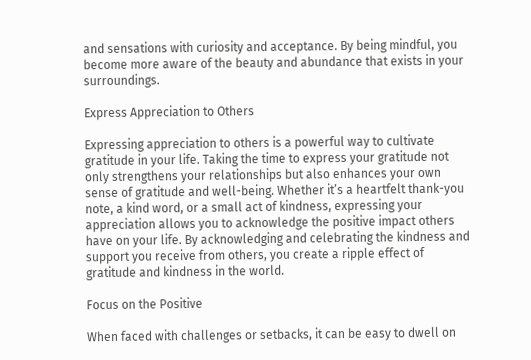and sensations with curiosity and acceptance. By being mindful, you become more aware of the beauty and abundance that exists in your surroundings.

Express Appreciation to Others

Expressing appreciation to others is a powerful way to cultivate gratitude in your life. Taking the time to express your gratitude not only strengthens your relationships but also enhances your own sense of gratitude and well-being. Whether it’s a heartfelt thank-you note, a kind word, or a small act of kindness, expressing your appreciation allows you to acknowledge the positive impact others have on your life. By acknowledging and celebrating the kindness and support you receive from others, you create a ripple effect of gratitude and kindness in the world.

Focus on the Positive

When faced with challenges or setbacks, it can be easy to dwell on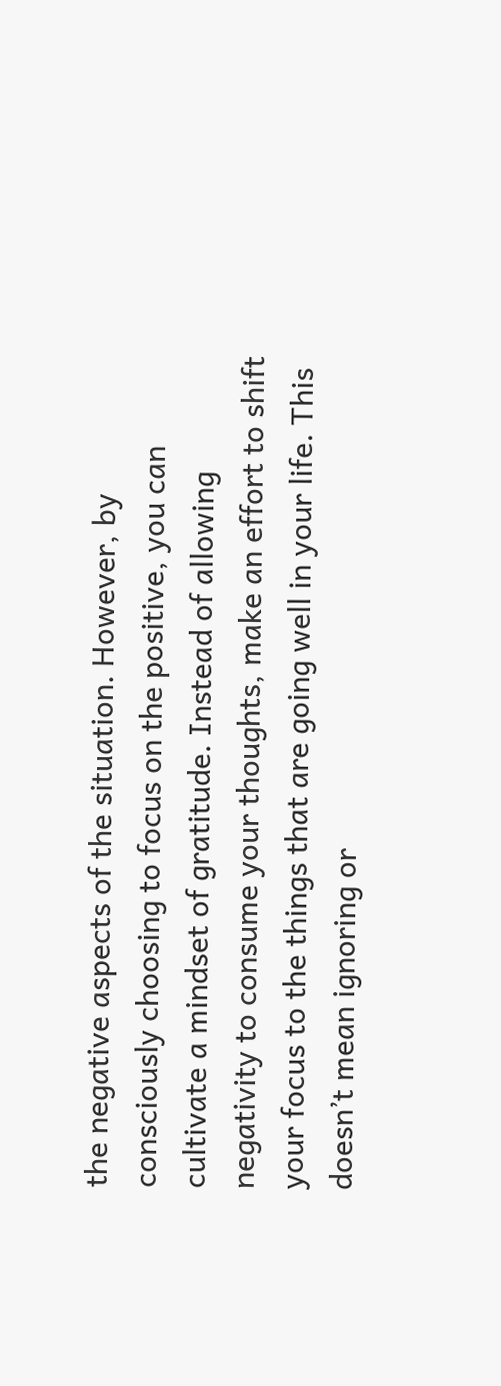the negative aspects of the situation. However, by consciously choosing to focus on the positive, you can cultivate a mindset of gratitude. Instead of allowing negativity to consume your thoughts, make an effort to shift your focus to the things that are going well in your life. This doesn’t mean ignoring or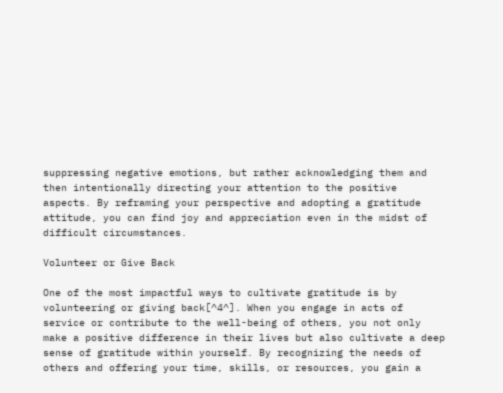suppressing negative emotions, but rather acknowledging them and then intentionally directing your attention to the positive aspects. By reframing your perspective and adopting a gratitude attitude, you can find joy and appreciation even in the midst of difficult circumstances.

Volunteer or Give Back

One of the most impactful ways to cultivate gratitude is by volunteering or giving back[^4^]. When you engage in acts of service or contribute to the well-being of others, you not only make a positive difference in their lives but also cultivate a deep sense of gratitude within yourself. By recognizing the needs of others and offering your time, skills, or resources, you gain a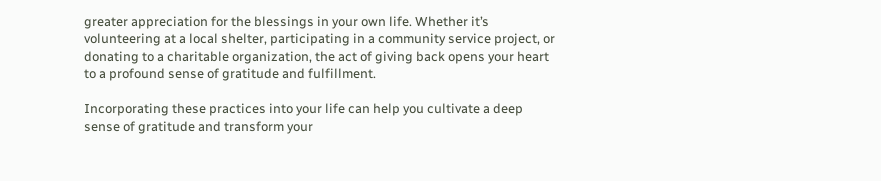greater appreciation for the blessings in your own life. Whether it’s volunteering at a local shelter, participating in a community service project, or donating to a charitable organization, the act of giving back opens your heart to a profound sense of gratitude and fulfillment.

Incorporating these practices into your life can help you cultivate a deep sense of gratitude and transform your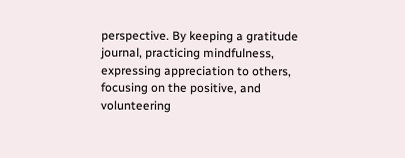perspective. By keeping a gratitude journal, practicing mindfulness, expressing appreciation to others, focusing on the positive, and volunteering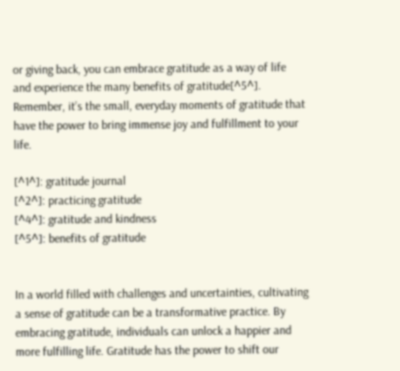or giving back, you can embrace gratitude as a way of life and experience the many benefits of gratitude[^5^]. Remember, it’s the small, everyday moments of gratitude that have the power to bring immense joy and fulfillment to your life.

[^1^]: gratitude journal
[^2^]: practicing gratitude
[^4^]: gratitude and kindness
[^5^]: benefits of gratitude


In a world filled with challenges and uncertainties, cultivating a sense of gratitude can be a transformative practice. By embracing gratitude, individuals can unlock a happier and more fulfilling life. Gratitude has the power to shift our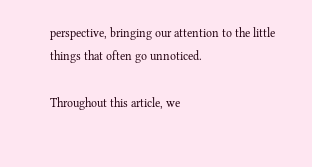perspective, bringing our attention to the little things that often go unnoticed.

Throughout this article, we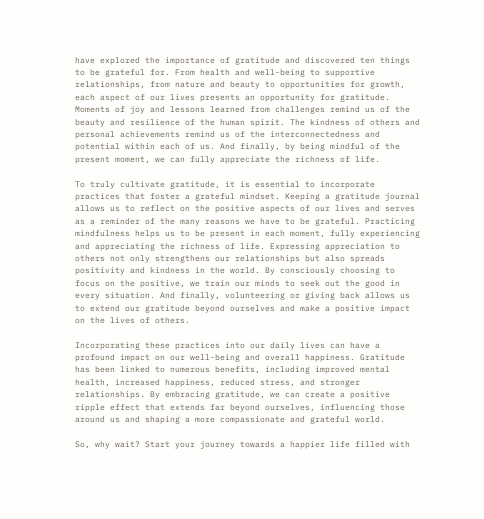have explored the importance of gratitude and discovered ten things to be grateful for. From health and well-being to supportive relationships, from nature and beauty to opportunities for growth, each aspect of our lives presents an opportunity for gratitude. Moments of joy and lessons learned from challenges remind us of the beauty and resilience of the human spirit. The kindness of others and personal achievements remind us of the interconnectedness and potential within each of us. And finally, by being mindful of the present moment, we can fully appreciate the richness of life.

To truly cultivate gratitude, it is essential to incorporate practices that foster a grateful mindset. Keeping a gratitude journal allows us to reflect on the positive aspects of our lives and serves as a reminder of the many reasons we have to be grateful. Practicing mindfulness helps us to be present in each moment, fully experiencing and appreciating the richness of life. Expressing appreciation to others not only strengthens our relationships but also spreads positivity and kindness in the world. By consciously choosing to focus on the positive, we train our minds to seek out the good in every situation. And finally, volunteering or giving back allows us to extend our gratitude beyond ourselves and make a positive impact on the lives of others.

Incorporating these practices into our daily lives can have a profound impact on our well-being and overall happiness. Gratitude has been linked to numerous benefits, including improved mental health, increased happiness, reduced stress, and stronger relationships. By embracing gratitude, we can create a positive ripple effect that extends far beyond ourselves, influencing those around us and shaping a more compassionate and grateful world.

So, why wait? Start your journey towards a happier life filled with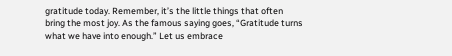gratitude today. Remember, it’s the little things that often bring the most joy. As the famous saying goes, “Gratitude turns what we have into enough.” Let us embrace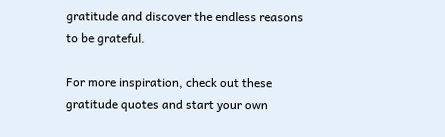gratitude and discover the endless reasons to be grateful.

For more inspiration, check out these gratitude quotes and start your own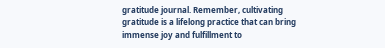gratitude journal. Remember, cultivating gratitude is a lifelong practice that can bring immense joy and fulfillment to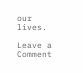our lives.

Leave a Comment